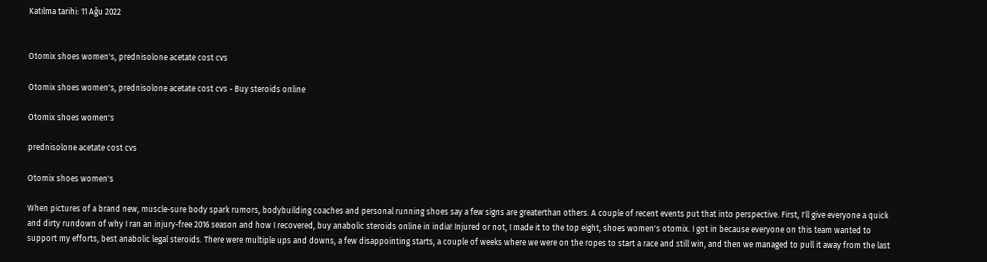Katılma tarihi: 11 Ağu 2022


Otomix shoes women's, prednisolone acetate cost cvs

Otomix shoes women's, prednisolone acetate cost cvs - Buy steroids online

Otomix shoes women's

prednisolone acetate cost cvs

Otomix shoes women's

When pictures of a brand new, muscle-sure body spark rumors, bodybuilding coaches and personal running shoes say a few signs are greaterthan others. A couple of recent events put that into perspective. First, I'll give everyone a quick and dirty rundown of why I ran an injury-free 2016 season and how I recovered, buy anabolic steroids online in india! Injured or not, I made it to the top eight, shoes women's otomix. I got in because everyone on this team wanted to support my efforts, best anabolic legal steroids. There were multiple ups and downs, a few disappointing starts, a couple of weeks where we were on the ropes to start a race and still win, and then we managed to pull it away from the last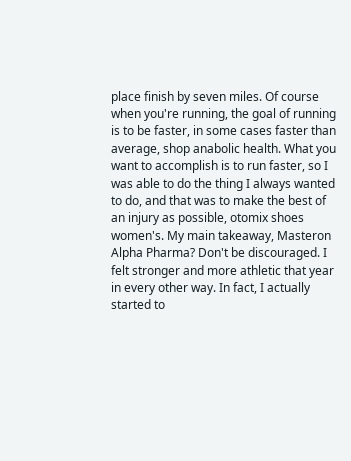place finish by seven miles. Of course when you're running, the goal of running is to be faster, in some cases faster than average, shop anabolic health. What you want to accomplish is to run faster, so I was able to do the thing I always wanted to do, and that was to make the best of an injury as possible, otomix shoes women's. My main takeaway, Masteron Alpha Pharma? Don't be discouraged. I felt stronger and more athletic that year in every other way. In fact, I actually started to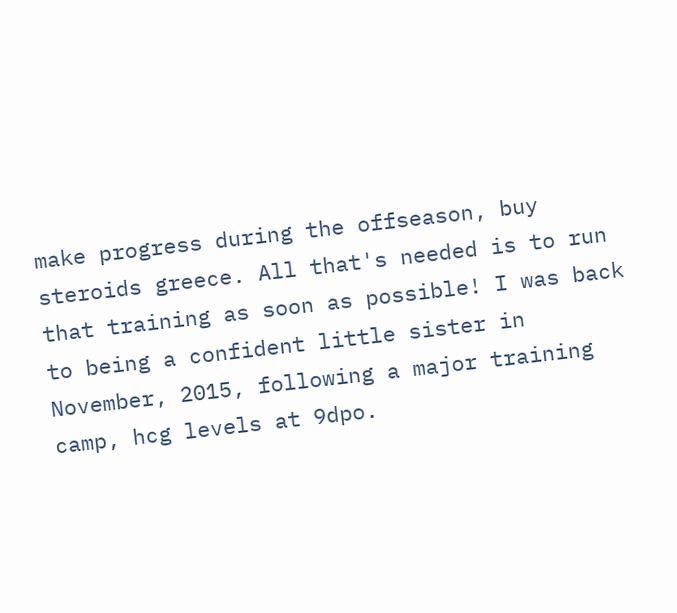make progress during the offseason, buy steroids greece. All that's needed is to run that training as soon as possible! I was back to being a confident little sister in November, 2015, following a major training camp, hcg levels at 9dpo.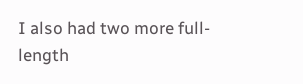I also had two more full-length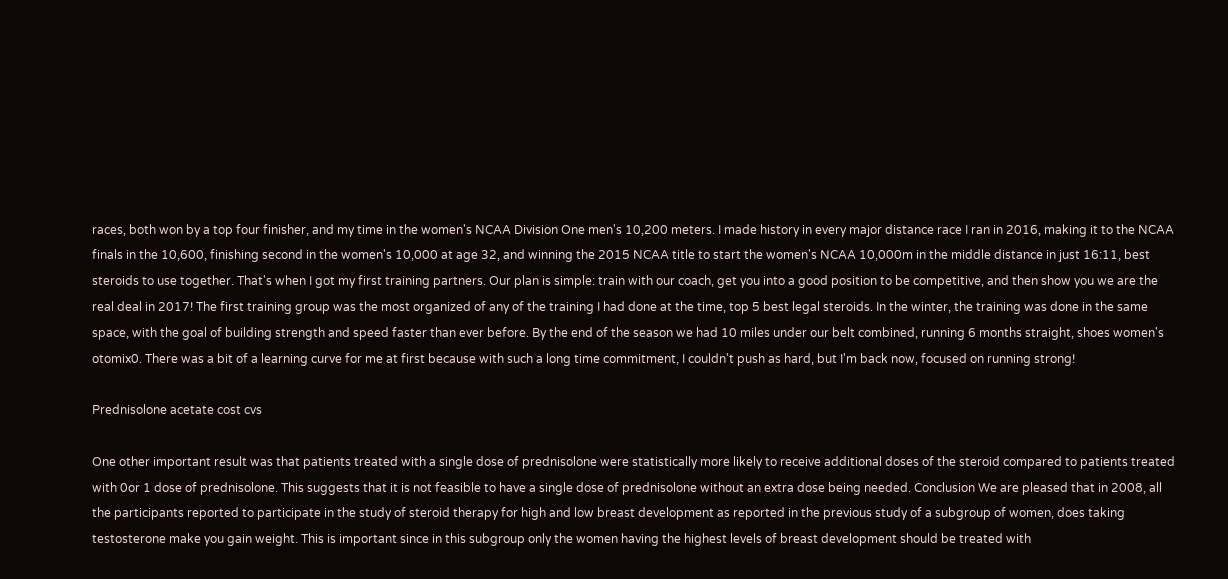races, both won by a top four finisher, and my time in the women's NCAA Division One men's 10,200 meters. I made history in every major distance race I ran in 2016, making it to the NCAA finals in the 10,600, finishing second in the women's 10,000 at age 32, and winning the 2015 NCAA title to start the women's NCAA 10,000m in the middle distance in just 16:11, best steroids to use together. That's when I got my first training partners. Our plan is simple: train with our coach, get you into a good position to be competitive, and then show you we are the real deal in 2017! The first training group was the most organized of any of the training I had done at the time, top 5 best legal steroids. In the winter, the training was done in the same space, with the goal of building strength and speed faster than ever before. By the end of the season we had 10 miles under our belt combined, running 6 months straight, shoes women's otomix0. There was a bit of a learning curve for me at first because with such a long time commitment, I couldn't push as hard, but I'm back now, focused on running strong!

Prednisolone acetate cost cvs

One other important result was that patients treated with a single dose of prednisolone were statistically more likely to receive additional doses of the steroid compared to patients treated with 0or 1 dose of prednisolone. This suggests that it is not feasible to have a single dose of prednisolone without an extra dose being needed. Conclusion We are pleased that in 2008, all the participants reported to participate in the study of steroid therapy for high and low breast development as reported in the previous study of a subgroup of women, does taking testosterone make you gain weight. This is important since in this subgroup only the women having the highest levels of breast development should be treated with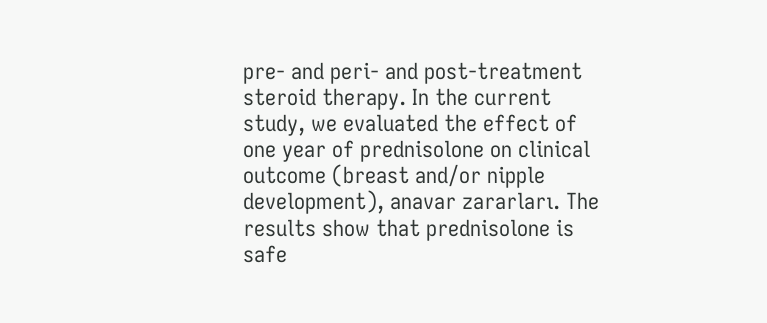pre- and peri- and post-treatment steroid therapy. In the current study, we evaluated the effect of one year of prednisolone on clinical outcome (breast and/or nipple development), anavar zararları. The results show that prednisolone is safe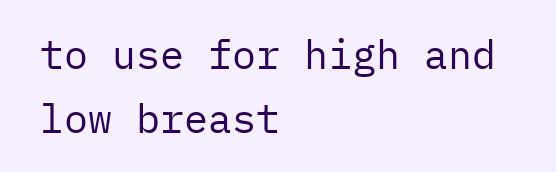to use for high and low breast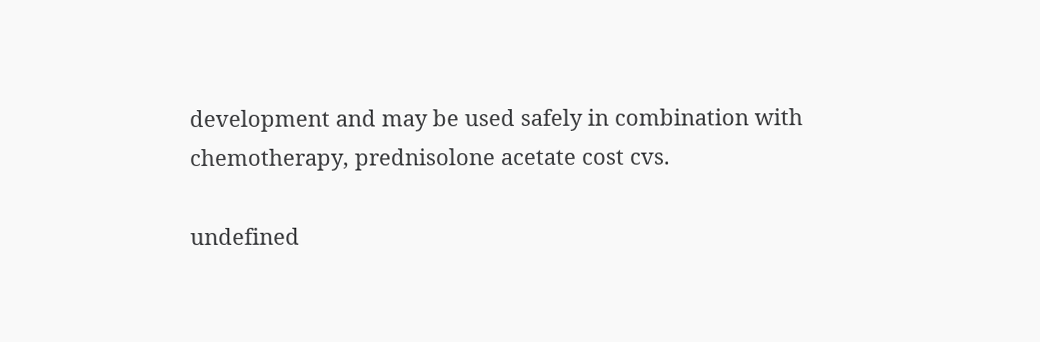development and may be used safely in combination with chemotherapy, prednisolone acetate cost cvs.

undefined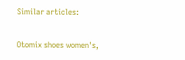Similar articles:

Otomix shoes women's,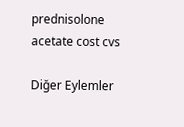prednisolone acetate cost cvs

Diğer Eylemler